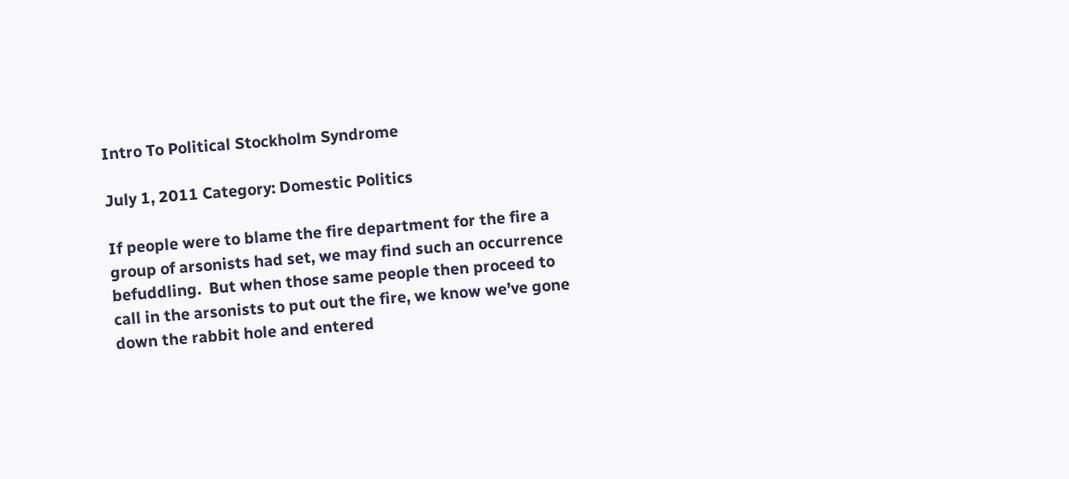Intro To Political Stockholm Syndrome

July 1, 2011 Category: Domestic Politics

If people were to blame the fire department for the fire a group of arsonists had set, we may find such an occurrence befuddling.  But when those same people then proceed to call in the arsonists to put out the fire, we know we’ve gone down the rabbit hole and entered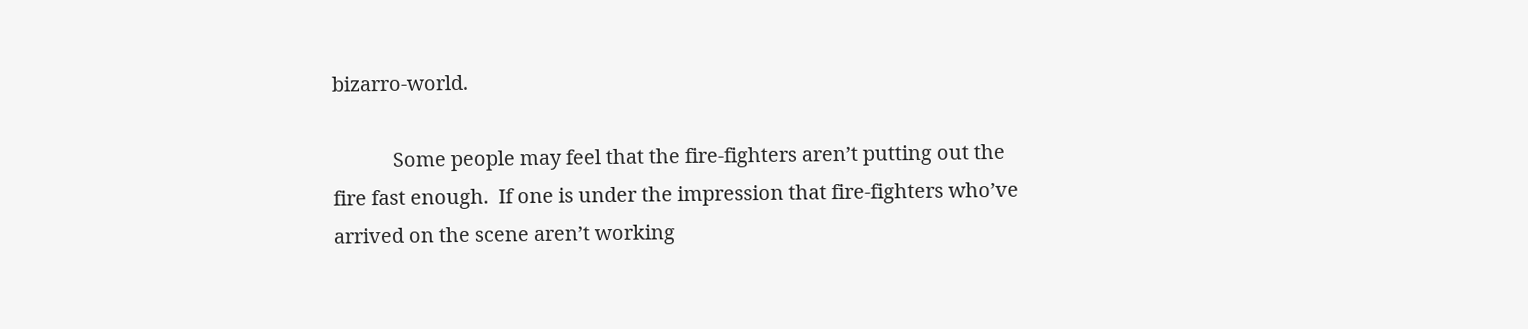bizarro-world.

            Some people may feel that the fire-fighters aren’t putting out the fire fast enough.  If one is under the impression that fire-fighters who’ve arrived on the scene aren’t working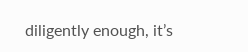diligently enough, it’s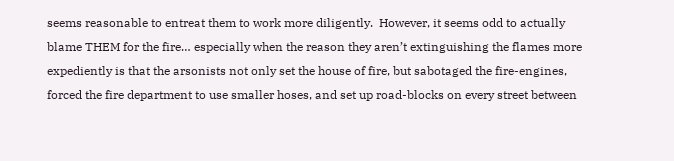seems reasonable to entreat them to work more diligently.  However, it seems odd to actually blame THEM for the fire… especially when the reason they aren’t extinguishing the flames more expediently is that the arsonists not only set the house of fire, but sabotaged the fire-engines, forced the fire department to use smaller hoses, and set up road-blocks on every street between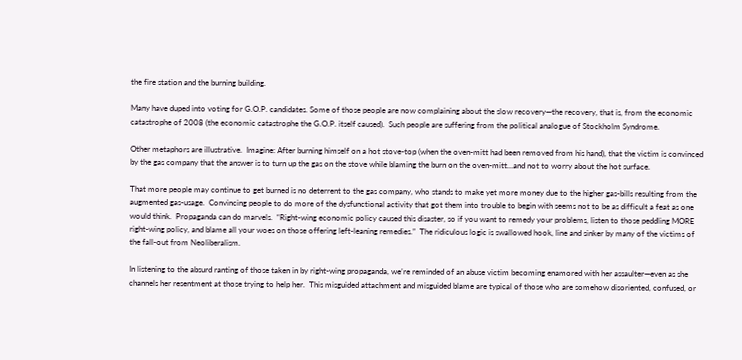the fire station and the burning building.

Many have duped into voting for G.O.P. candidates. Some of those people are now complaining about the slow recovery—the recovery, that is, from the economic catastrophe of 2008 (the economic catastrophe the G.O.P. itself caused).  Such people are suffering from the political analogue of Stockholm Syndrome.

Other metaphors are illustrative.  Imagine: After burning himself on a hot stove-top (when the oven-mitt had been removed from his hand), that the victim is convinced by the gas company that the answer is to turn up the gas on the stove while blaming the burn on the oven-mitt…and not to worry about the hot surface.

That more people may continue to get burned is no deterrent to the gas company, who stands to make yet more money due to the higher gas-bills resulting from the augmented gas-usage.  Convincing people to do more of the dysfunctional activity that got them into trouble to begin with seems not to be as difficult a feat as one would think.  Propaganda can do marvels.  “Right-wing economic policy caused this disaster, so if you want to remedy your problems, listen to those peddling MORE right-wing policy, and blame all your woes on those offering left-leaning remedies.”  The ridiculous logic is swallowed hook, line and sinker by many of the victims of the fall-out from Neoliberalism.

In listening to the absurd ranting of those taken in by right-wing propaganda, we’re reminded of an abuse victim becoming enamored with her assaulter—even as she channels her resentment at those trying to help her.  This misguided attachment and misguided blame are typical of those who are somehow disoriented, confused, or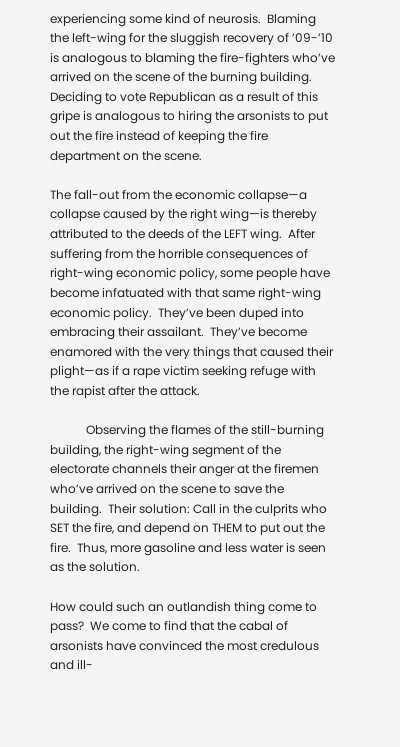experiencing some kind of neurosis.  Blaming the left-wing for the sluggish recovery of ’09-’10 is analogous to blaming the fire-fighters who’ve arrived on the scene of the burning building.  Deciding to vote Republican as a result of this gripe is analogous to hiring the arsonists to put out the fire instead of keeping the fire department on the scene.

The fall-out from the economic collapse—a collapse caused by the right wing—is thereby attributed to the deeds of the LEFT wing.  After suffering from the horrible consequences of right-wing economic policy, some people have become infatuated with that same right-wing economic policy.  They’ve been duped into embracing their assailant.  They’ve become enamored with the very things that caused their plight—as if a rape victim seeking refuge with the rapist after the attack.

            Observing the flames of the still-burning building, the right-wing segment of the electorate channels their anger at the firemen who’ve arrived on the scene to save the building.  Their solution: Call in the culprits who SET the fire, and depend on THEM to put out the fire.  Thus, more gasoline and less water is seen as the solution.

How could such an outlandish thing come to pass?  We come to find that the cabal of arsonists have convinced the most credulous and ill-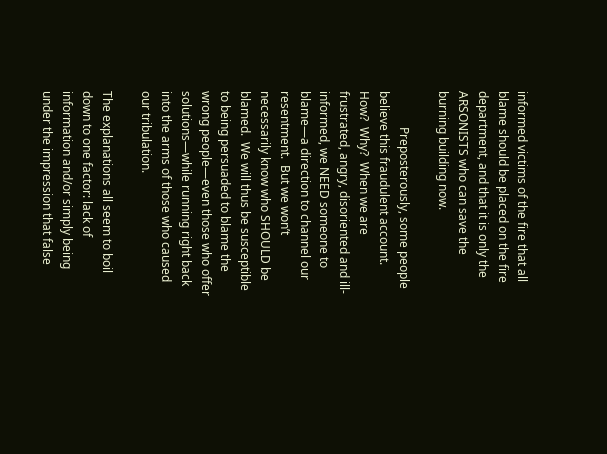informed victims of the fire that all blame should be placed on the fire department, and that it is only the ARSONISTS who can save the burning building now.

            Preposterously, some people believe this fraudulent account.  How?  Why?  When we are frustrated, angry, disoriented and ill-informed, we NEED someone to blame—a direction to channel our resentment.  But we won’t necessarily know who SHOULD be blamed.  We will thus be susceptible to being persuaded to blame the wrong people—even those who offer solutions—while running right back into the arms of those who caused our tribulation.

The explanations all seem to boil down to one factor: lack of information and/or simply being under the impression that false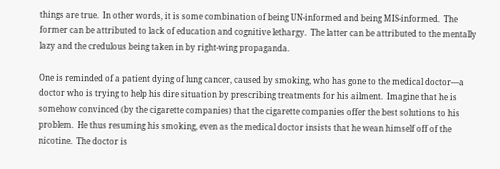things are true.  In other words, it is some combination of being UN-informed and being MIS-informed.  The former can be attributed to lack of education and cognitive lethargy.  The latter can be attributed to the mentally lazy and the credulous being taken in by right-wing propaganda.

One is reminded of a patient dying of lung cancer, caused by smoking, who has gone to the medical doctor—a doctor who is trying to help his dire situation by prescribing treatments for his ailment.  Imagine that he is somehow convinced (by the cigarette companies) that the cigarette companies offer the best solutions to his problem.  He thus resuming his smoking, even as the medical doctor insists that he wean himself off of the nicotine.  The doctor is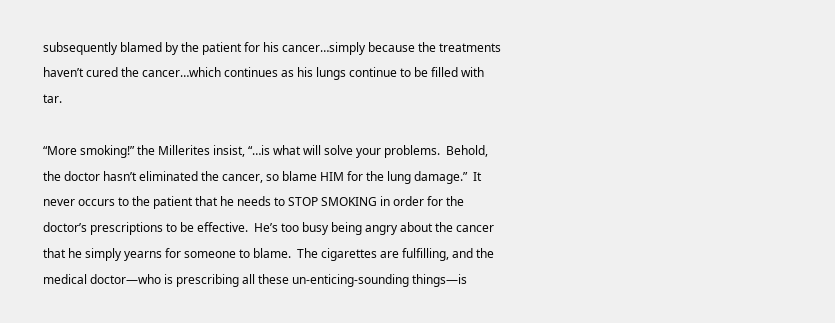subsequently blamed by the patient for his cancer…simply because the treatments haven’t cured the cancer…which continues as his lungs continue to be filled with tar.

“More smoking!” the Millerites insist, “…is what will solve your problems.  Behold, the doctor hasn’t eliminated the cancer, so blame HIM for the lung damage.”  It never occurs to the patient that he needs to STOP SMOKING in order for the doctor’s prescriptions to be effective.  He’s too busy being angry about the cancer that he simply yearns for someone to blame.  The cigarettes are fulfilling, and the medical doctor—who is prescribing all these un-enticing-sounding things—is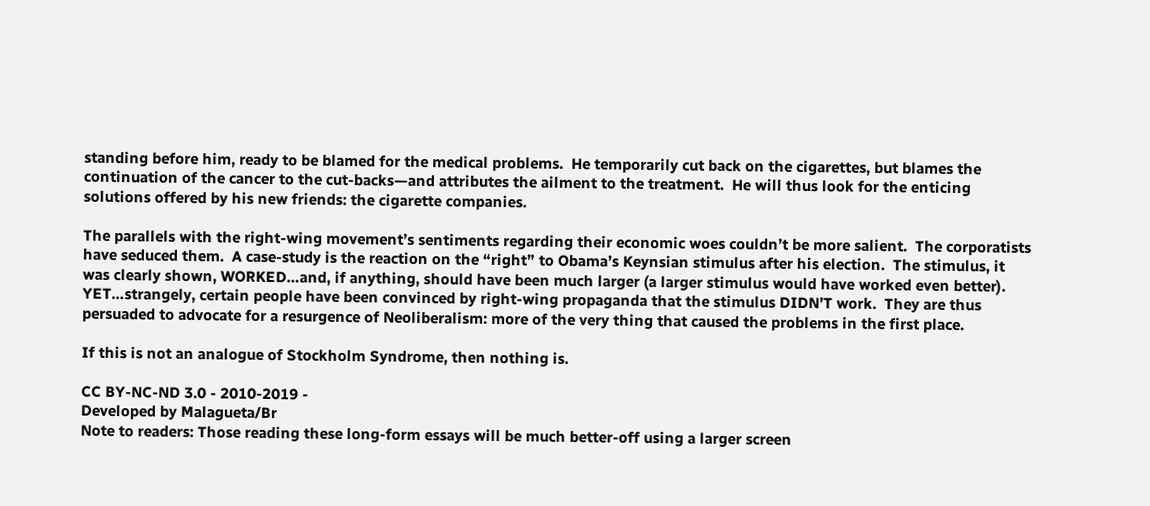standing before him, ready to be blamed for the medical problems.  He temporarily cut back on the cigarettes, but blames the continuation of the cancer to the cut-backs—and attributes the ailment to the treatment.  He will thus look for the enticing solutions offered by his new friends: the cigarette companies.

The parallels with the right-wing movement’s sentiments regarding their economic woes couldn’t be more salient.  The corporatists have seduced them.  A case-study is the reaction on the “right” to Obama’s Keynsian stimulus after his election.  The stimulus, it was clearly shown, WORKED…and, if anything, should have been much larger (a larger stimulus would have worked even better).  YET…strangely, certain people have been convinced by right-wing propaganda that the stimulus DIDN’T work.  They are thus persuaded to advocate for a resurgence of Neoliberalism: more of the very thing that caused the problems in the first place.

If this is not an analogue of Stockholm Syndrome, then nothing is.

CC BY-NC-ND 3.0 - 2010-2019 -
Developed by Malagueta/Br
Note to readers: Those reading these long-form essays will be much better-off using a larger screen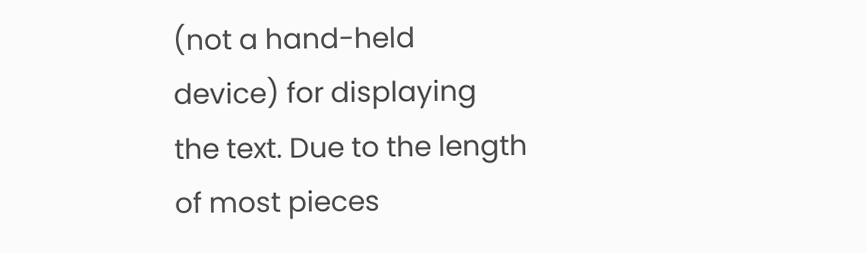(not a hand-held device) for displaying the text. Due to the length of most pieces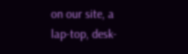on our site, a lap-top, desk-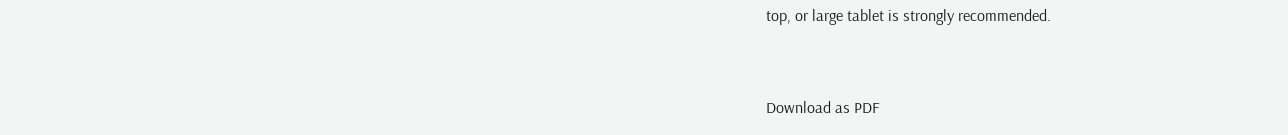top, or large tablet is strongly recommended.


Download as PDF